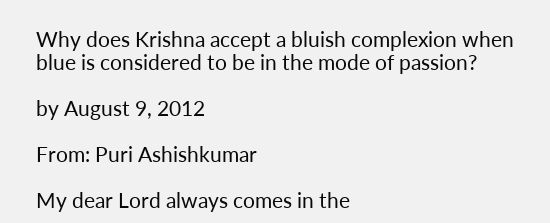Why does Krishna accept a bluish complexion when blue is considered to be in the mode of passion?

by August 9, 2012

From: Puri Ashishkumar

My dear Lord always comes in the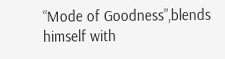“Mode of Goodness”,blends himself with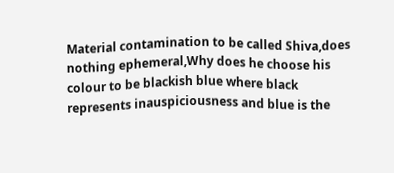Material contamination to be called Shiva,does nothing ephemeral,Why does he choose his colour to be blackish blue where black represents inauspiciousness and blue is the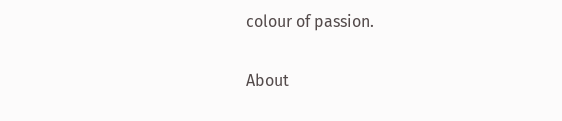colour of passion.

About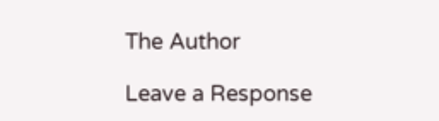The Author

Leave a Response